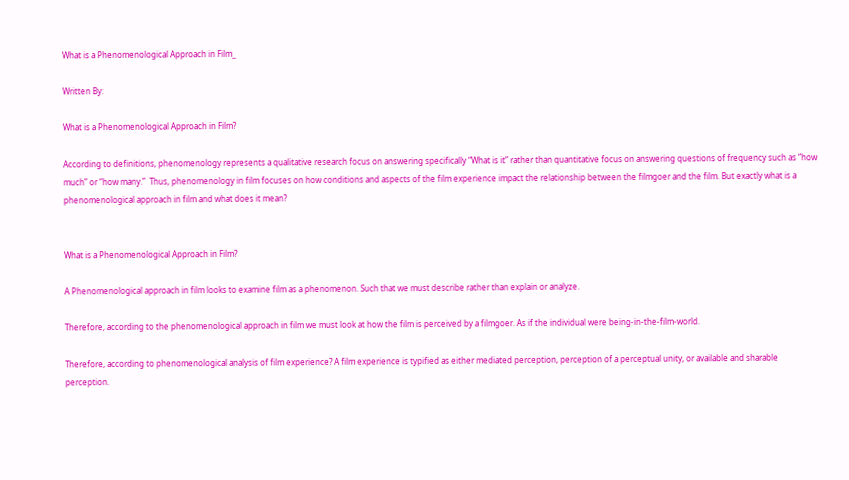What is a Phenomenological Approach in Film_

Written By:

What is a Phenomenological Approach in Film?

According to definitions, phenomenology represents a qualitative research focus on answering specifically “What is it” rather than quantitative focus on answering questions of frequency such as “how much” or “how many.”  Thus, phenomenology in film focuses on how conditions and aspects of the film experience impact the relationship between the filmgoer and the film. But exactly what is a phenomenological approach in film and what does it mean?


What is a Phenomenological Approach in Film?

A Phenomenological approach in film looks to examine film as a phenomenon. Such that we must describe rather than explain or analyze.

Therefore, according to the phenomenological approach in film we must look at how the film is perceived by a filmgoer. As if the individual were being-in-the-film-world.

Therefore, according to phenomenological analysis of film experience? A film experience is typified as either mediated perception, perception of a perceptual unity, or available and sharable perception.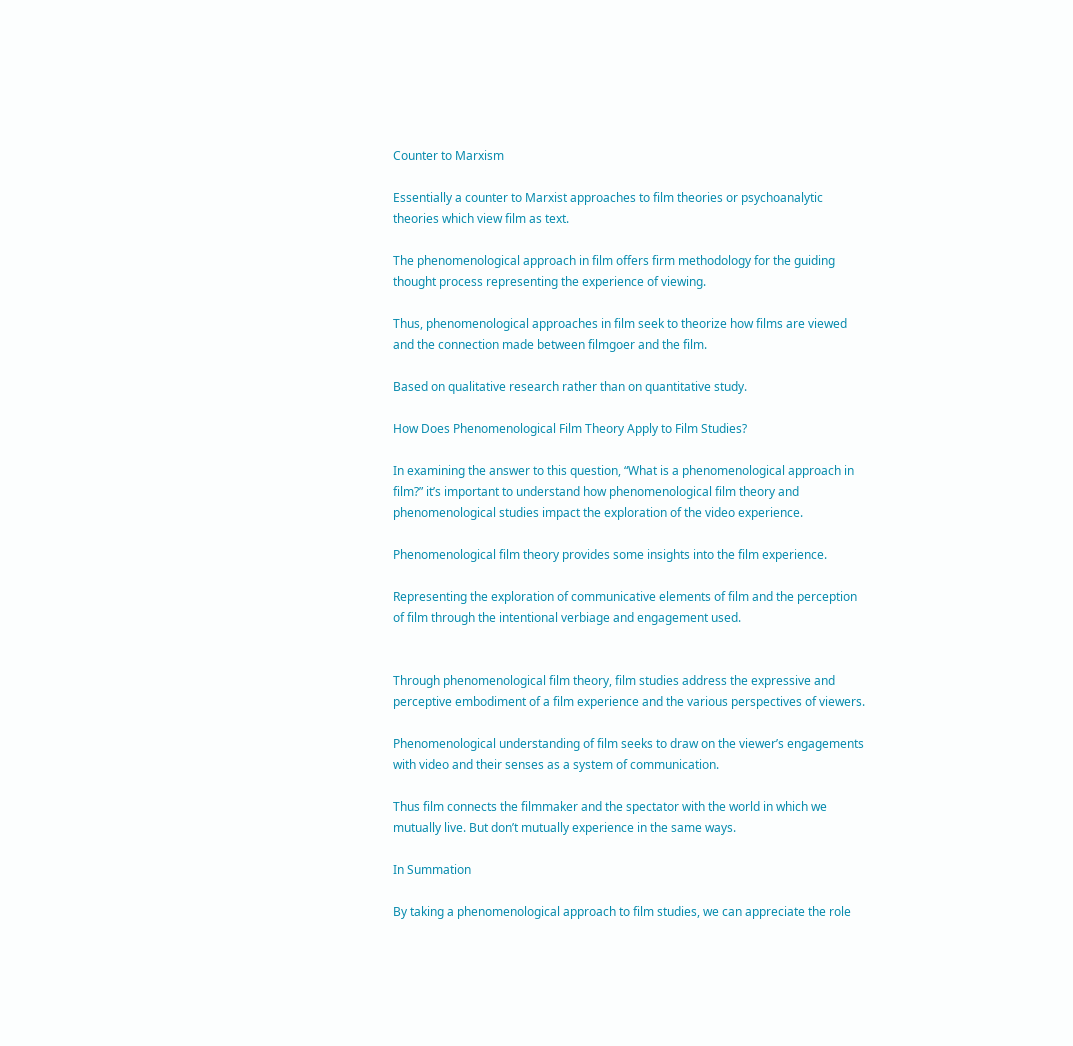Counter to Marxism

Essentially a counter to Marxist approaches to film theories or psychoanalytic theories which view film as text.

The phenomenological approach in film offers firm methodology for the guiding thought process representing the experience of viewing.

Thus, phenomenological approaches in film seek to theorize how films are viewed and the connection made between filmgoer and the film.

Based on qualitative research rather than on quantitative study.

How Does Phenomenological Film Theory Apply to Film Studies?

In examining the answer to this question, “What is a phenomenological approach in film?” it’s important to understand how phenomenological film theory and phenomenological studies impact the exploration of the video experience.

Phenomenological film theory provides some insights into the film experience.

Representing the exploration of communicative elements of film and the perception of film through the intentional verbiage and engagement used.


Through phenomenological film theory, film studies address the expressive and perceptive embodiment of a film experience and the various perspectives of viewers.

Phenomenological understanding of film seeks to draw on the viewer’s engagements with video and their senses as a system of communication.

Thus film connects the filmmaker and the spectator with the world in which we mutually live. But don’t mutually experience in the same ways.

In Summation

By taking a phenomenological approach to film studies, we can appreciate the role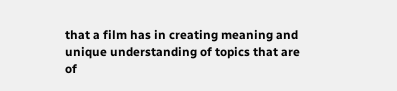that a film has in creating meaning and unique understanding of topics that are of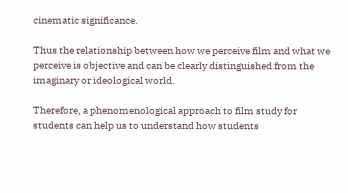cinematic significance.

Thus the relationship between how we perceive film and what we perceive is objective and can be clearly distinguished from the imaginary or ideological world.

Therefore, a phenomenological approach to film study for students can help us to understand how students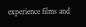experience films and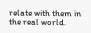relate with them in the real world.